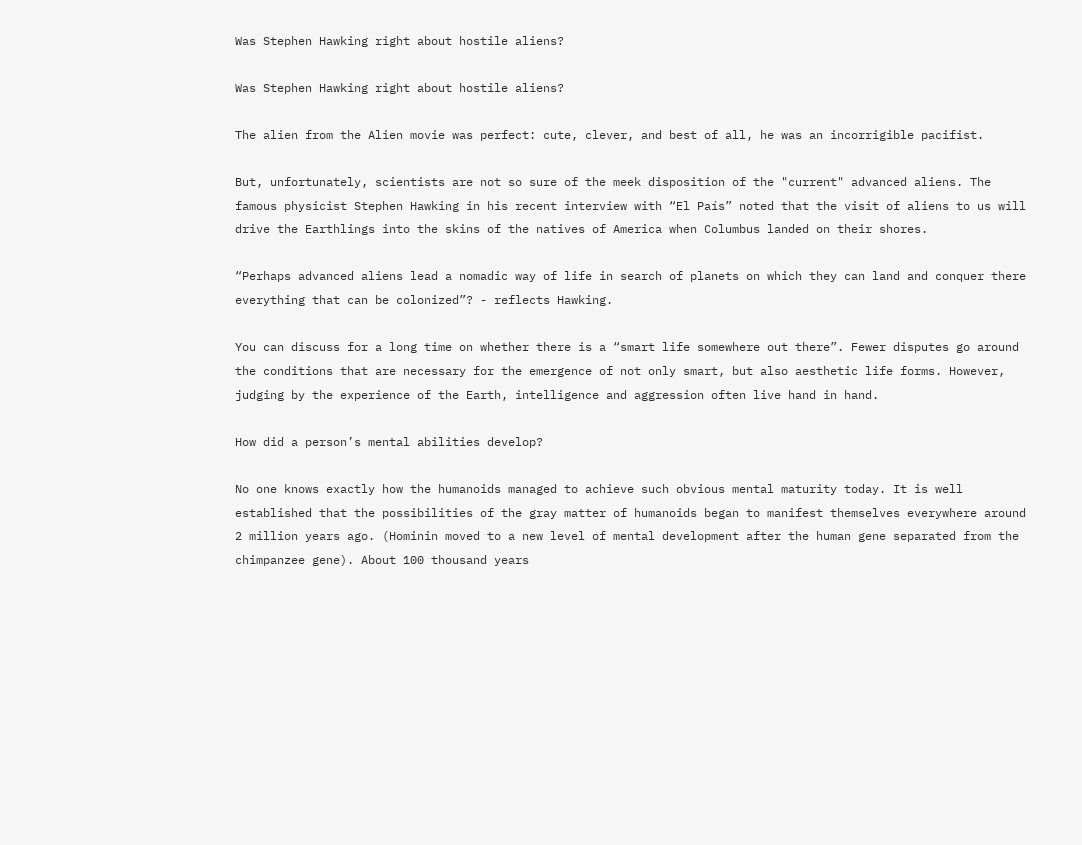Was Stephen Hawking right about hostile aliens?

Was Stephen Hawking right about hostile aliens?

The alien from the Alien movie was perfect: cute, clever, and best of all, he was an incorrigible pacifist.

But, unfortunately, scientists are not so sure of the meek disposition of the "current" advanced aliens. The famous physicist Stephen Hawking in his recent interview with “El País” noted that the visit of aliens to us will drive the Earthlings into the skins of the natives of America when Columbus landed on their shores.

“Perhaps advanced aliens lead a nomadic way of life in search of planets on which they can land and conquer there everything that can be colonized”? - reflects Hawking.

You can discuss for a long time on whether there is a “smart life somewhere out there”. Fewer disputes go around the conditions that are necessary for the emergence of not only smart, but also aesthetic life forms. However, judging by the experience of the Earth, intelligence and aggression often live hand in hand.

How did a person’s mental abilities develop?

No one knows exactly how the humanoids managed to achieve such obvious mental maturity today. It is well established that the possibilities of the gray matter of humanoids began to manifest themselves everywhere around 2 million years ago. (Hominin moved to a new level of mental development after the human gene separated from the chimpanzee gene). About 100 thousand years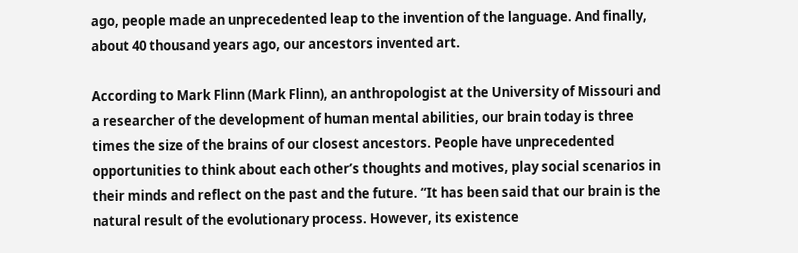ago, people made an unprecedented leap to the invention of the language. And finally, about 40 thousand years ago, our ancestors invented art.

According to Mark Flinn (Mark Flinn), an anthropologist at the University of Missouri and a researcher of the development of human mental abilities, our brain today is three times the size of the brains of our closest ancestors. People have unprecedented opportunities to think about each other’s thoughts and motives, play social scenarios in their minds and reflect on the past and the future. “It has been said that our brain is the natural result of the evolutionary process. However, its existence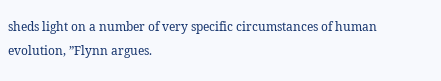sheds light on a number of very specific circumstances of human evolution, ”Flynn argues.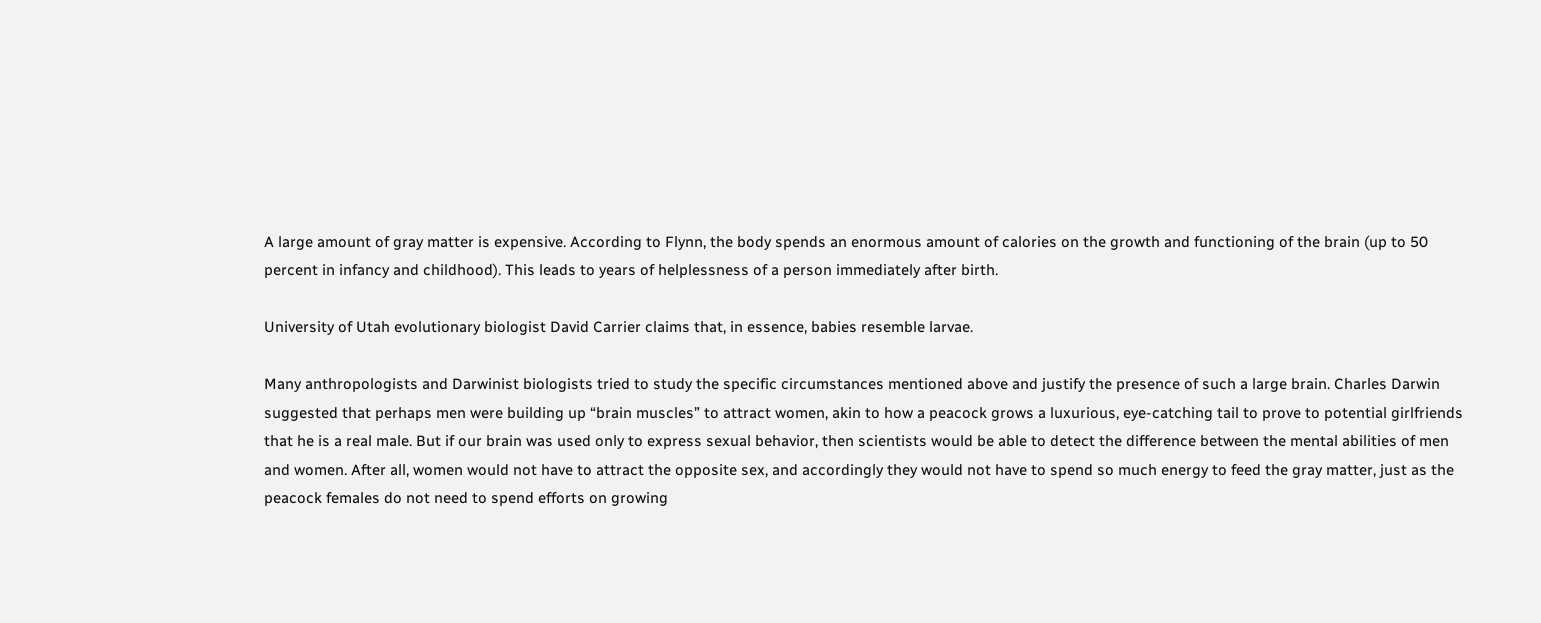A large amount of gray matter is expensive. According to Flynn, the body spends an enormous amount of calories on the growth and functioning of the brain (up to 50 percent in infancy and childhood). This leads to years of helplessness of a person immediately after birth.

University of Utah evolutionary biologist David Carrier claims that, in essence, babies resemble larvae.

Many anthropologists and Darwinist biologists tried to study the specific circumstances mentioned above and justify the presence of such a large brain. Charles Darwin suggested that perhaps men were building up “brain muscles” to attract women, akin to how a peacock grows a luxurious, eye-catching tail to prove to potential girlfriends that he is a real male. But if our brain was used only to express sexual behavior, then scientists would be able to detect the difference between the mental abilities of men and women. After all, women would not have to attract the opposite sex, and accordingly they would not have to spend so much energy to feed the gray matter, just as the peacock females do not need to spend efforts on growing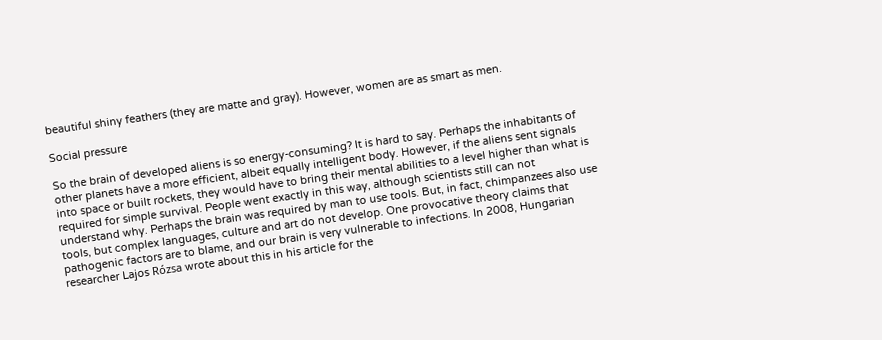beautiful shiny feathers (they are matte and gray). However, women are as smart as men.

Social pressure

So the brain of developed aliens is so energy-consuming? It is hard to say. Perhaps the inhabitants of other planets have a more efficient, albeit equally intelligent body. However, if the aliens sent signals into space or built rockets, they would have to bring their mental abilities to a level higher than what is required for simple survival. People went exactly in this way, although scientists still can not understand why. Perhaps the brain was required by man to use tools. But, in fact, chimpanzees also use tools, but complex languages, culture and art do not develop. One provocative theory claims that pathogenic factors are to blame, and our brain is very vulnerable to infections. In 2008, Hungarian researcher Lajos Rózsa wrote about this in his article for the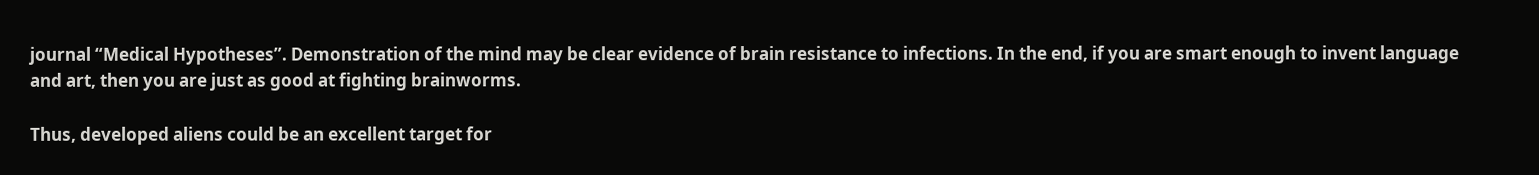journal “Medical Hypotheses”. Demonstration of the mind may be clear evidence of brain resistance to infections. In the end, if you are smart enough to invent language and art, then you are just as good at fighting brainworms.

Thus, developed aliens could be an excellent target for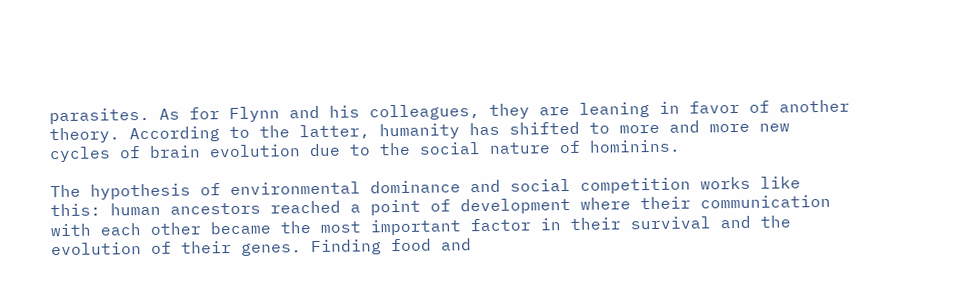parasites. As for Flynn and his colleagues, they are leaning in favor of another theory. According to the latter, humanity has shifted to more and more new cycles of brain evolution due to the social nature of hominins.

The hypothesis of environmental dominance and social competition works like this: human ancestors reached a point of development where their communication with each other became the most important factor in their survival and the evolution of their genes. Finding food and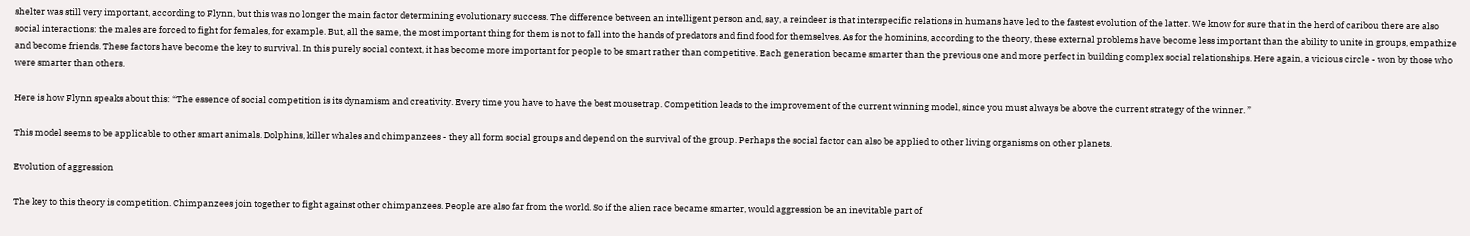shelter was still very important, according to Flynn, but this was no longer the main factor determining evolutionary success. The difference between an intelligent person and, say, a reindeer is that interspecific relations in humans have led to the fastest evolution of the latter. We know for sure that in the herd of caribou there are also social interactions: the males are forced to fight for females, for example. But, all the same, the most important thing for them is not to fall into the hands of predators and find food for themselves. As for the hominins, according to the theory, these external problems have become less important than the ability to unite in groups, empathize and become friends. These factors have become the key to survival. In this purely social context, it has become more important for people to be smart rather than competitive. Each generation became smarter than the previous one and more perfect in building complex social relationships. Here again, a vicious circle - won by those who were smarter than others.

Here is how Flynn speaks about this: “The essence of social competition is its dynamism and creativity. Every time you have to have the best mousetrap. Competition leads to the improvement of the current winning model, since you must always be above the current strategy of the winner. ”

This model seems to be applicable to other smart animals. Dolphins, killer whales and chimpanzees - they all form social groups and depend on the survival of the group. Perhaps the social factor can also be applied to other living organisms on other planets.

Evolution of aggression

The key to this theory is competition. Chimpanzees join together to fight against other chimpanzees. People are also far from the world. So if the alien race became smarter, would aggression be an inevitable part of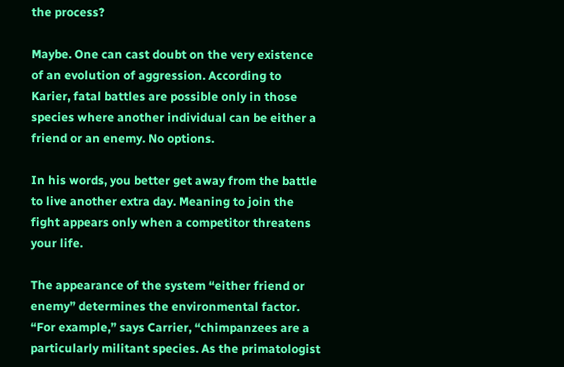the process?

Maybe. One can cast doubt on the very existence of an evolution of aggression. According to Karier, fatal battles are possible only in those species where another individual can be either a friend or an enemy. No options.

In his words, you better get away from the battle to live another extra day. Meaning to join the fight appears only when a competitor threatens your life.

The appearance of the system “either friend or enemy” determines the environmental factor. “For example,” says Carrier, “chimpanzees are a particularly militant species. As the primatologist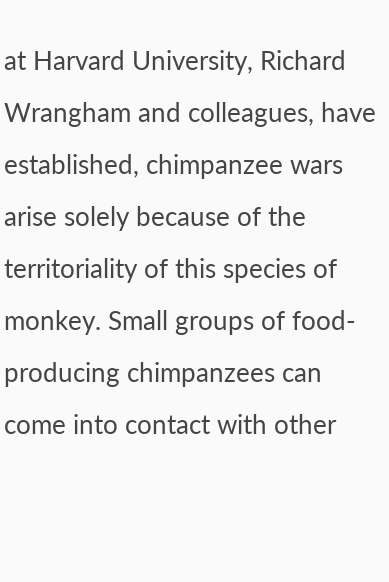at Harvard University, Richard Wrangham and colleagues, have established, chimpanzee wars arise solely because of the territoriality of this species of monkey. Small groups of food-producing chimpanzees can come into contact with other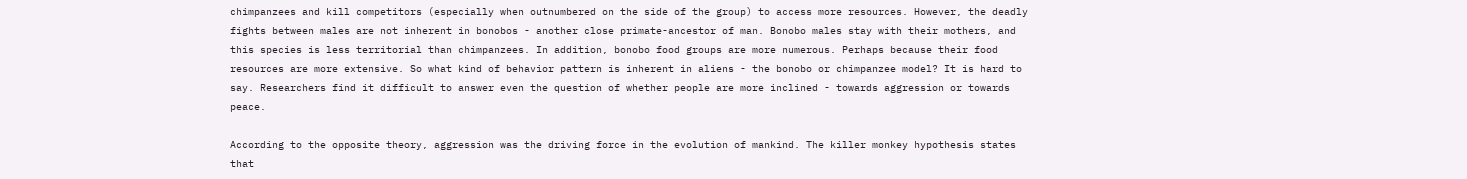chimpanzees and kill competitors (especially when outnumbered on the side of the group) to access more resources. However, the deadly fights between males are not inherent in bonobos - another close primate-ancestor of man. Bonobo males stay with their mothers, and this species is less territorial than chimpanzees. In addition, bonobo food groups are more numerous. Perhaps because their food resources are more extensive. So what kind of behavior pattern is inherent in aliens - the bonobo or chimpanzee model? It is hard to say. Researchers find it difficult to answer even the question of whether people are more inclined - towards aggression or towards peace.

According to the opposite theory, aggression was the driving force in the evolution of mankind. The killer monkey hypothesis states that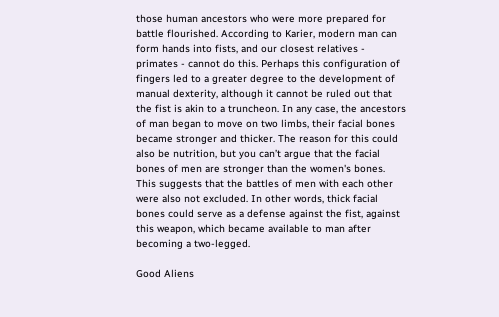those human ancestors who were more prepared for battle flourished. According to Karier, modern man can form hands into fists, and our closest relatives - primates - cannot do this. Perhaps this configuration of fingers led to a greater degree to the development of manual dexterity, although it cannot be ruled out that the fist is akin to a truncheon. In any case, the ancestors of man began to move on two limbs, their facial bones became stronger and thicker. The reason for this could also be nutrition, but you can’t argue that the facial bones of men are stronger than the women's bones. This suggests that the battles of men with each other were also not excluded. In other words, thick facial bones could serve as a defense against the fist, against this weapon, which became available to man after becoming a two-legged.

Good Aliens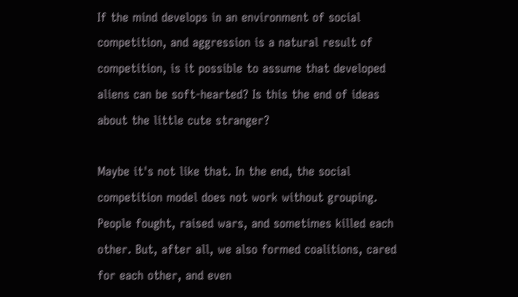If the mind develops in an environment of social competition, and aggression is a natural result of competition, is it possible to assume that developed aliens can be soft-hearted? Is this the end of ideas about the little cute stranger?

Maybe it's not like that. In the end, the social competition model does not work without grouping. People fought, raised wars, and sometimes killed each other. But, after all, we also formed coalitions, cared for each other, and even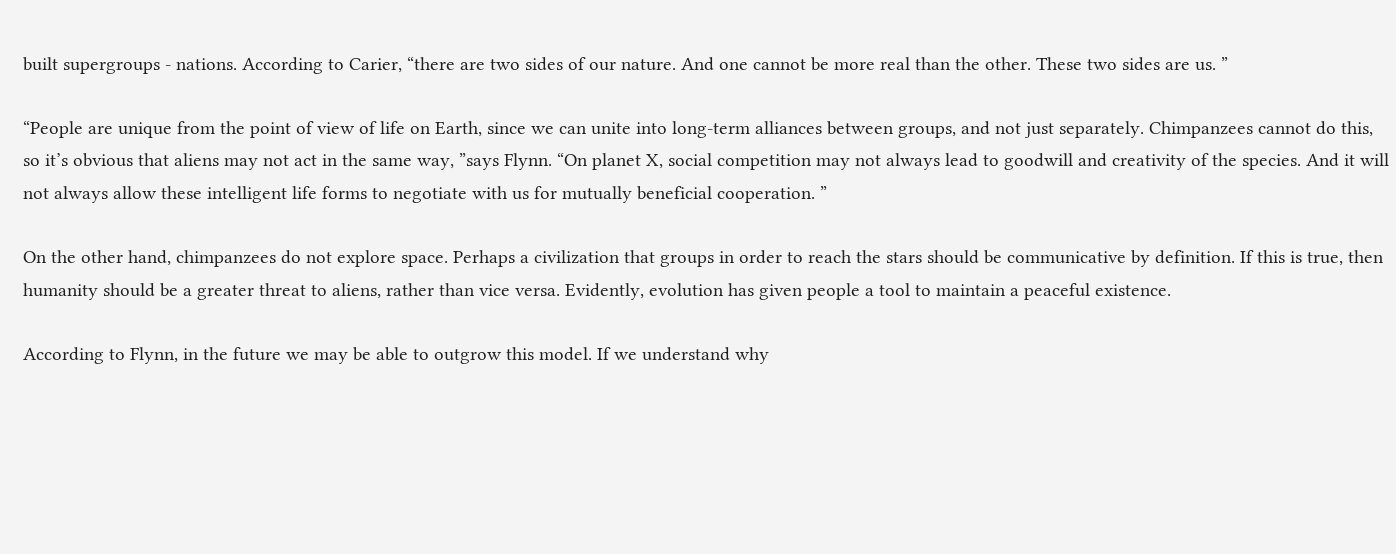built supergroups - nations. According to Carier, “there are two sides of our nature. And one cannot be more real than the other. These two sides are us. ”

“People are unique from the point of view of life on Earth, since we can unite into long-term alliances between groups, and not just separately. Chimpanzees cannot do this, so it’s obvious that aliens may not act in the same way, ”says Flynn. “On planet X, social competition may not always lead to goodwill and creativity of the species. And it will not always allow these intelligent life forms to negotiate with us for mutually beneficial cooperation. ”

On the other hand, chimpanzees do not explore space. Perhaps a civilization that groups in order to reach the stars should be communicative by definition. If this is true, then humanity should be a greater threat to aliens, rather than vice versa. Evidently, evolution has given people a tool to maintain a peaceful existence.

According to Flynn, in the future we may be able to outgrow this model. If we understand why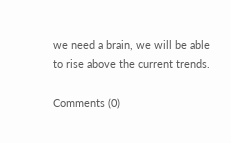we need a brain, we will be able to rise above the current trends.

Comments (0)